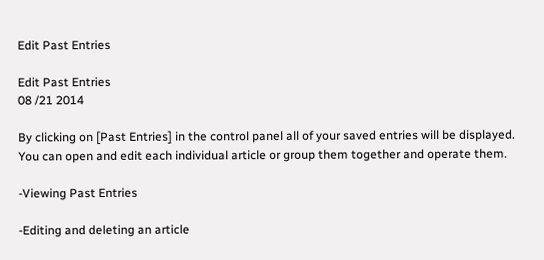Edit Past Entries

Edit Past Entries
08 /21 2014

By clicking on [Past Entries] in the control panel all of your saved entries will be displayed.
You can open and edit each individual article or group them together and operate them.

-Viewing Past Entries

-Editing and deleting an article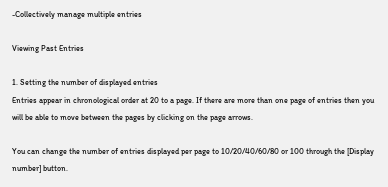-Collectively manage multiple entries

Viewing Past Entries

1. Setting the number of displayed entries
Entries appear in chronological order at 20 to a page. If there are more than one page of entries then you will be able to move between the pages by clicking on the page arrows.

You can change the number of entries displayed per page to 10/20/40/60/80 or 100 through the [Display number] button.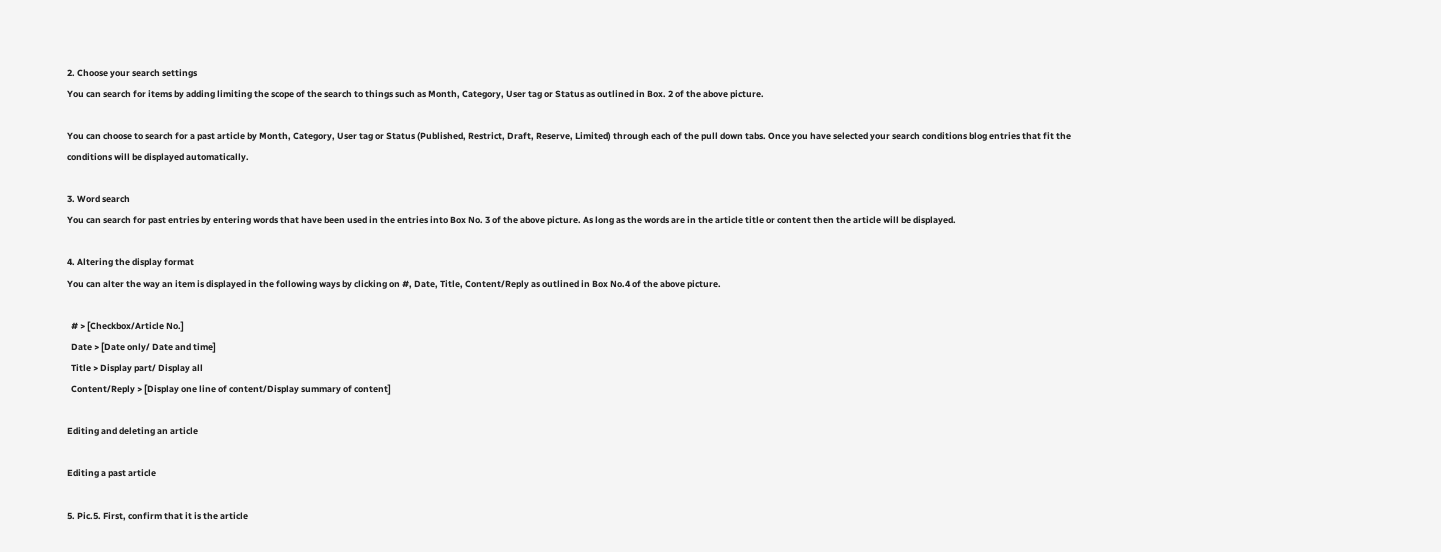2. Choose your search settings
You can search for items by adding limiting the scope of the search to things such as Month, Category, User tag or Status as outlined in Box. 2 of the above picture.

You can choose to search for a past article by Month, Category, User tag or Status (Published, Restrict, Draft, Reserve, Limited) through each of the pull down tabs. Once you have selected your search conditions blog entries that fit the conditions will be displayed automatically.

3. Word search
You can search for past entries by entering words that have been used in the entries into Box No. 3 of the above picture. As long as the words are in the article title or content then the article will be displayed.

4. Altering the display format
You can alter the way an item is displayed in the following ways by clicking on #, Date, Title, Content/Reply as outlined in Box No.4 of the above picture.

  # > [Checkbox/Article No.]
  Date > [Date only/ Date and time]
  Title > Display part/ Display all
  Content/Reply > [Display one line of content/Display summary of content]

Editing and deleting an article

Editing a past article

5. Pic.5. First, confirm that it is the article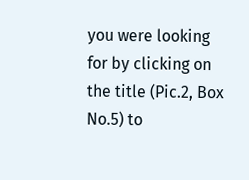you were looking for by clicking on the title (Pic.2, Box No.5) to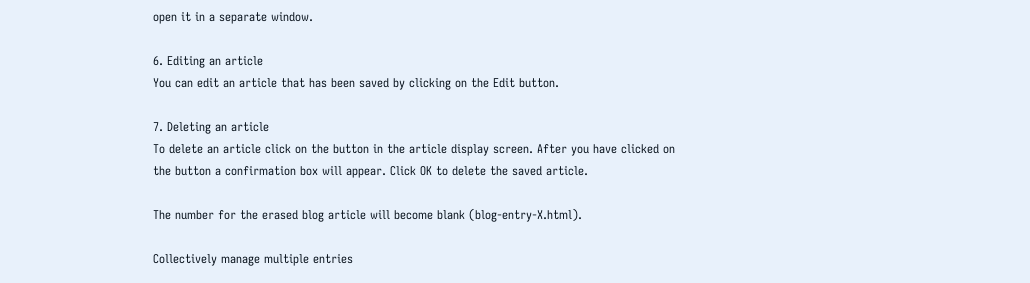open it in a separate window.

6. Editing an article
You can edit an article that has been saved by clicking on the Edit button.

7. Deleting an article
To delete an article click on the button in the article display screen. After you have clicked on the button a confirmation box will appear. Click OK to delete the saved article.

The number for the erased blog article will become blank (blog-entry-X.html).

Collectively manage multiple entries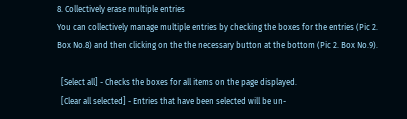8. Collectively erase multiple entries
You can collectively manage multiple entries by checking the boxes for the entries (Pic 2. Box No.8) and then clicking on the the necessary button at the bottom (Pic 2. Box No.9).

  [Select all] - Checks the boxes for all items on the page displayed.
  [Clear all selected] - Entries that have been selected will be un-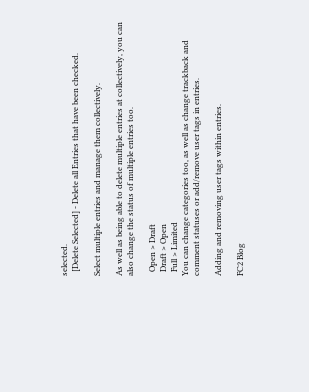selected.
  [Delete Selected] - Delete all Entries that have been checked.

Select multiple entries and manage them collectively.

As well as being able to delete multiple entries at collectively, you can also change the status of multiple entries too.

  Open > Draft
  Draft > Open
  Full > Limited
You can change categories too, as well as change trackback and comment statuses or add/remove user tags in entries.

Adding and removing user tags within entries.

FC2 Blog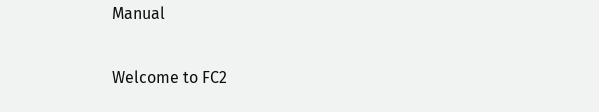Manual

Welcome to FC2